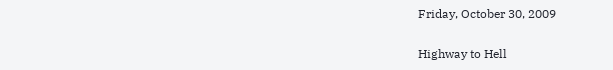Friday, October 30, 2009

Highway to Hell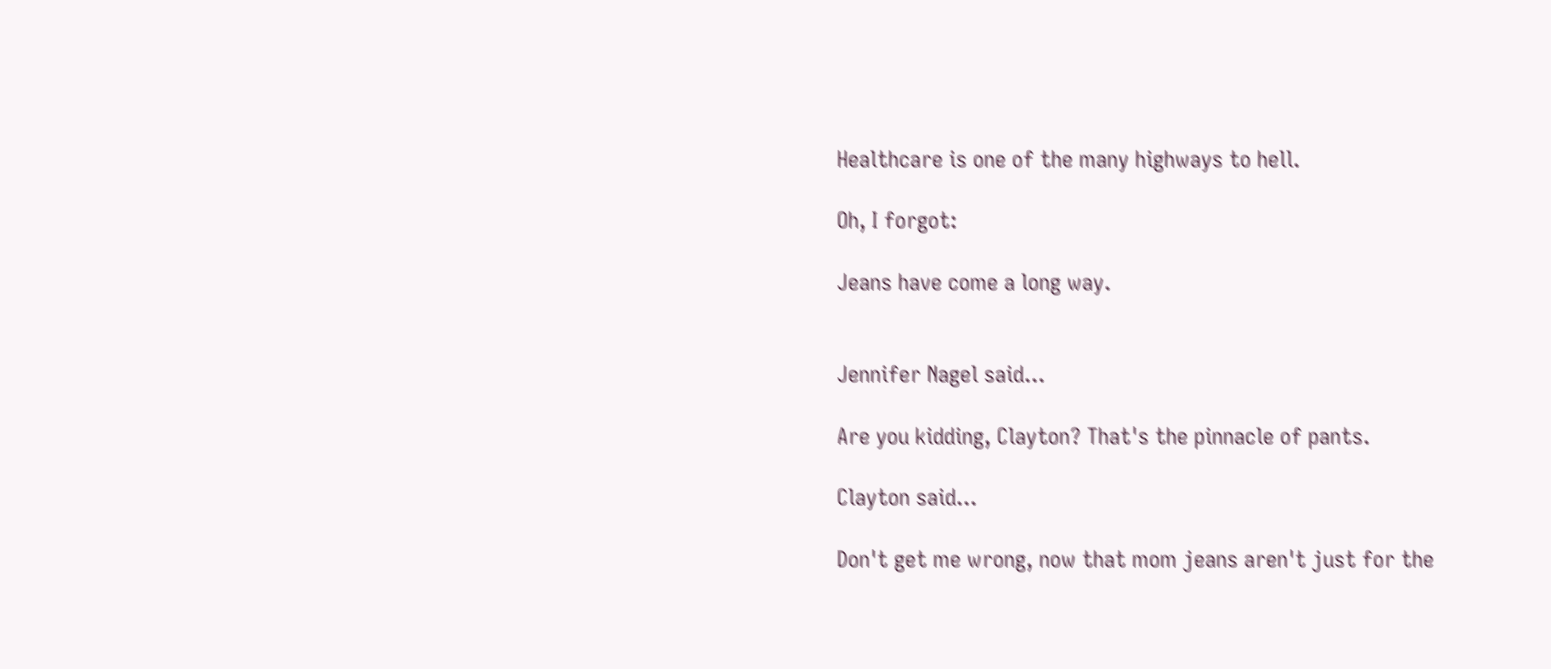Healthcare is one of the many highways to hell.

Oh, I forgot:

Jeans have come a long way.


Jennifer Nagel said...

Are you kidding, Clayton? That's the pinnacle of pants.

Clayton said...

Don't get me wrong, now that mom jeans aren't just for the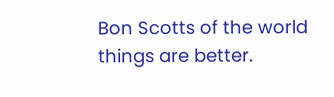Bon Scotts of the world things are better.